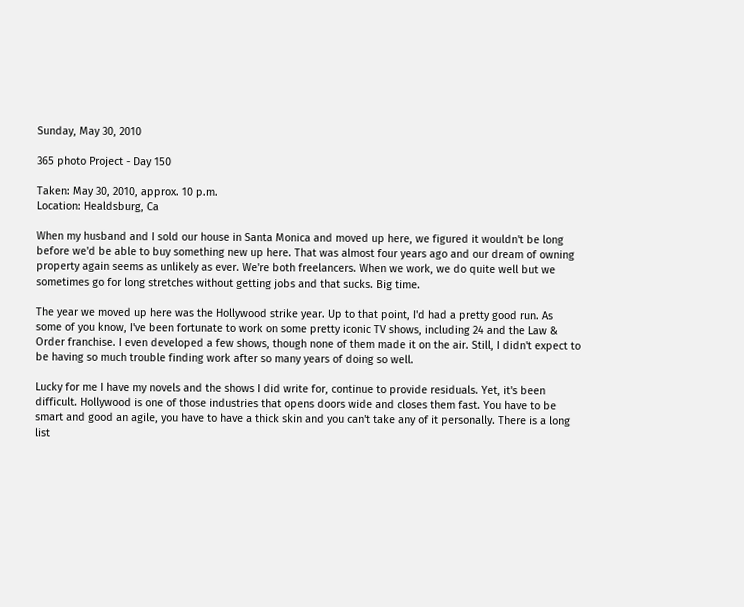Sunday, May 30, 2010

365 photo Project - Day 150

Taken: May 30, 2010, approx. 10 p.m.
Location: Healdsburg, Ca

When my husband and I sold our house in Santa Monica and moved up here, we figured it wouldn't be long before we'd be able to buy something new up here. That was almost four years ago and our dream of owning property again seems as unlikely as ever. We're both freelancers. When we work, we do quite well but we sometimes go for long stretches without getting jobs and that sucks. Big time.

The year we moved up here was the Hollywood strike year. Up to that point, I'd had a pretty good run. As some of you know, I've been fortunate to work on some pretty iconic TV shows, including 24 and the Law & Order franchise. I even developed a few shows, though none of them made it on the air. Still, I didn't expect to be having so much trouble finding work after so many years of doing so well.

Lucky for me I have my novels and the shows I did write for, continue to provide residuals. Yet, it's been difficult. Hollywood is one of those industries that opens doors wide and closes them fast. You have to be smart and good an agile, you have to have a thick skin and you can't take any of it personally. There is a long list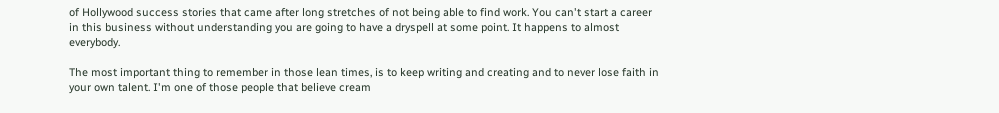of Hollywood success stories that came after long stretches of not being able to find work. You can't start a career in this business without understanding you are going to have a dryspell at some point. It happens to almost everybody.

The most important thing to remember in those lean times, is to keep writing and creating and to never lose faith in your own talent. I'm one of those people that believe cream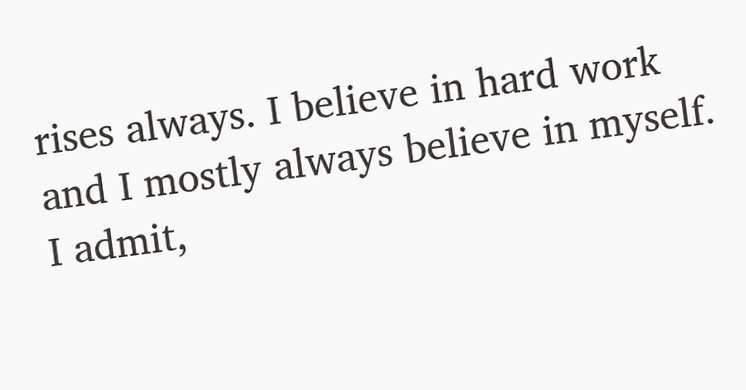rises always. I believe in hard work and I mostly always believe in myself. I admit,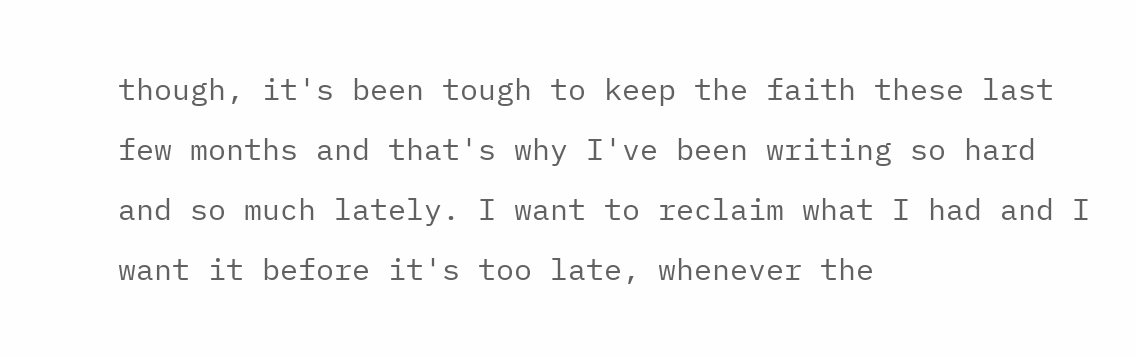though, it's been tough to keep the faith these last few months and that's why I've been writing so hard and so much lately. I want to reclaim what I had and I want it before it's too late, whenever the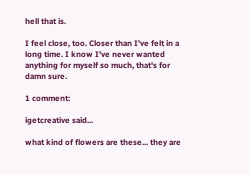hell that is.

I feel close, too. Closer than I've felt in a long time. I know I've never wanted anything for myself so much, that's for damn sure.

1 comment:

igetcreative said...

what kind of flowers are these... they are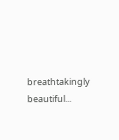breathtakingly beautiful...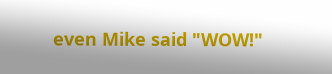even Mike said "WOW!"